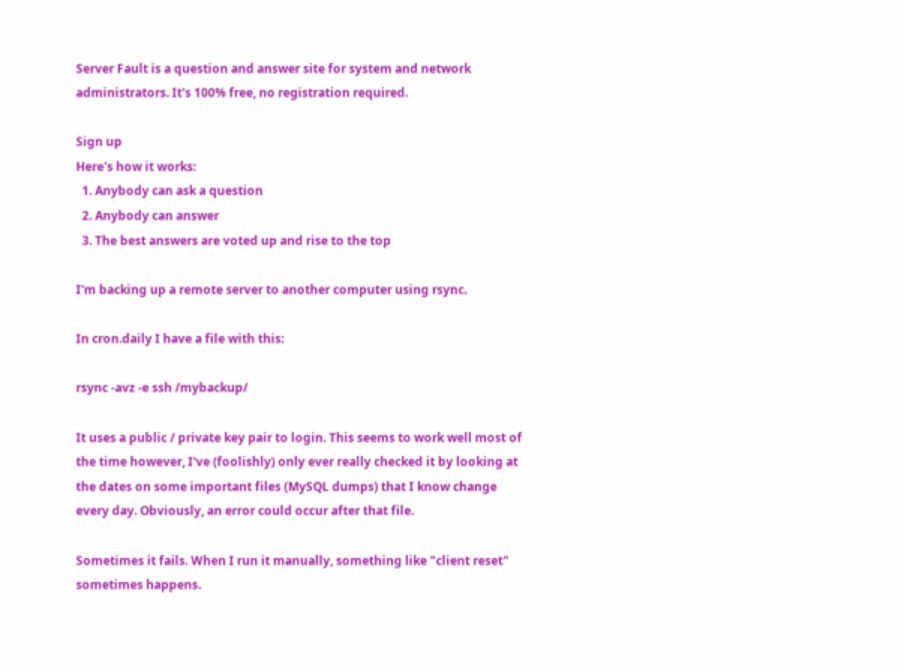Server Fault is a question and answer site for system and network administrators. It's 100% free, no registration required.

Sign up
Here's how it works:
  1. Anybody can ask a question
  2. Anybody can answer
  3. The best answers are voted up and rise to the top

I'm backing up a remote server to another computer using rsync.

In cron.daily I have a file with this:

rsync -avz -e ssh /mybackup/

It uses a public / private key pair to login. This seems to work well most of the time however, I've (foolishly) only ever really checked it by looking at the dates on some important files (MySQL dumps) that I know change every day. Obviously, an error could occur after that file.

Sometimes it fails. When I run it manually, something like "client reset" sometimes happens.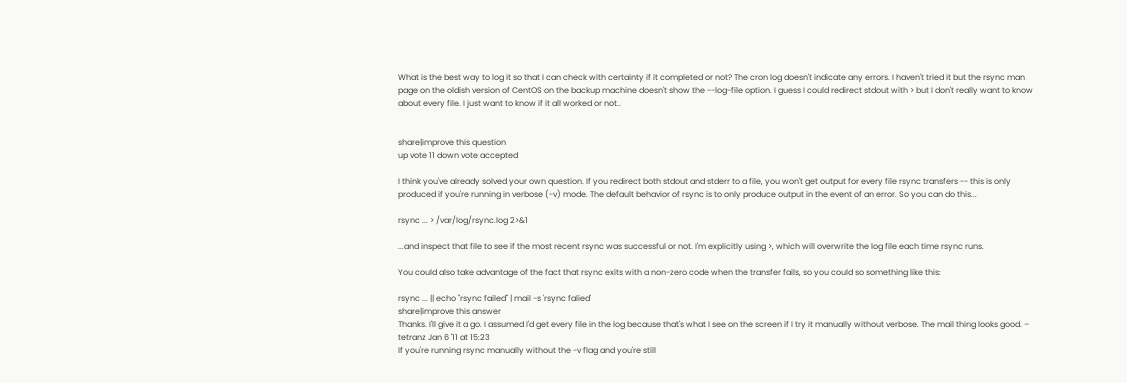What is the best way to log it so that I can check with certainty if it completed or not? The cron log doesn't indicate any errors. I haven't tried it but the rsync man page on the oldish version of CentOS on the backup machine doesn't show the --log-file option. I guess I could redirect stdout with > but I don't really want to know about every file. I just want to know if it all worked or not..


share|improve this question
up vote 11 down vote accepted

I think you've already solved your own question. If you redirect both stdout and stderr to a file, you won't get output for every file rsync transfers -- this is only produced if you're running in verbose (-v) mode. The default behavior of rsync is to only produce output in the event of an error. So you can do this...

rsync ... > /var/log/rsync.log 2>&1

...and inspect that file to see if the most recent rsync was successful or not. I'm explicitly using >, which will overwrite the log file each time rsync runs.

You could also take advantage of the fact that rsync exits with a non-zero code when the transfer fails, so you could so something like this:

rsync ... || echo "rsync failed" | mail -s 'rsync falied'
share|improve this answer
Thanks. I'll give it a go. I assumed I'd get every file in the log because that's what I see on the screen if I try it manually without verbose. The mail thing looks good. – tetranz Jan 6 '11 at 15:23
If you're running rsync manually without the -v flag and you're still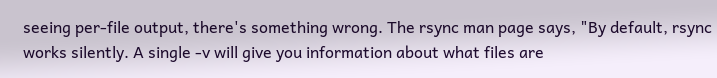seeing per-file output, there's something wrong. The rsync man page says, "By default, rsync works silently. A single -v will give you information about what files are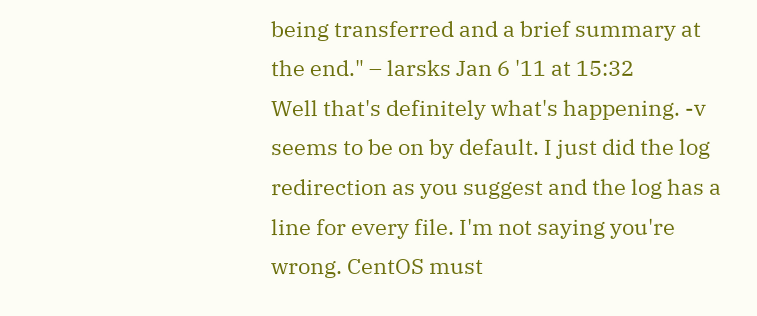being transferred and a brief summary at the end." – larsks Jan 6 '11 at 15:32
Well that's definitely what's happening. -v seems to be on by default. I just did the log redirection as you suggest and the log has a line for every file. I'm not saying you're wrong. CentOS must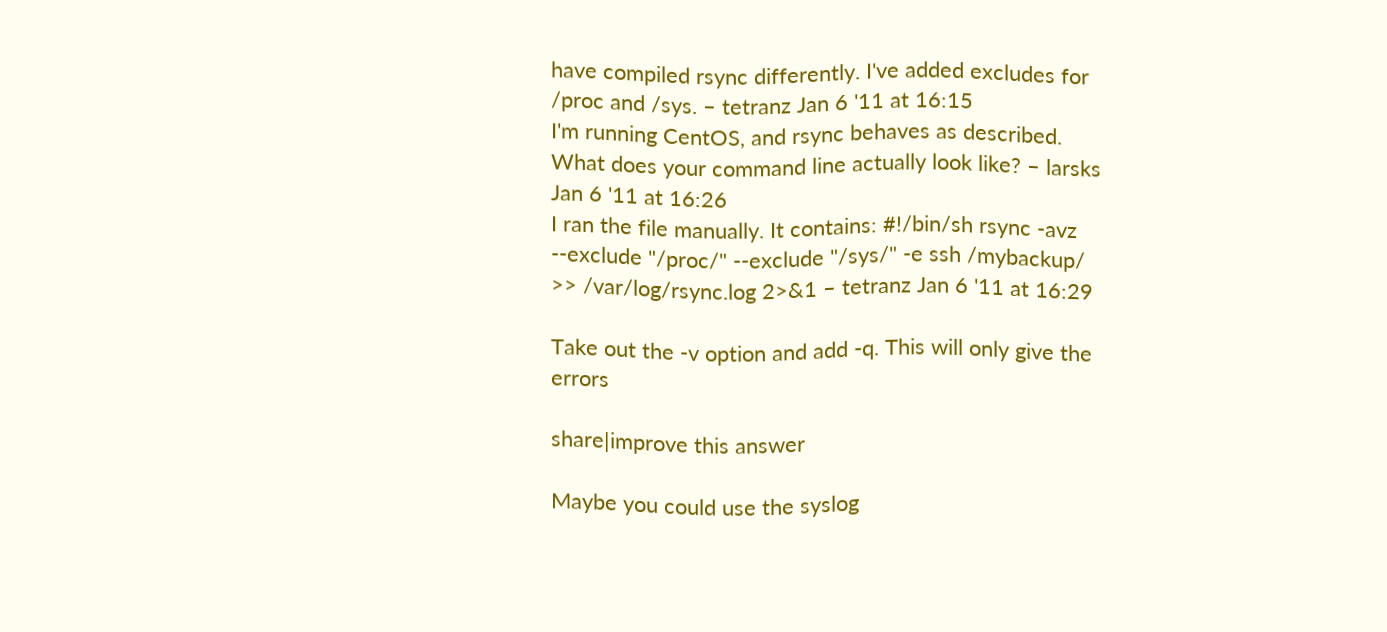have compiled rsync differently. I've added excludes for /proc and /sys. – tetranz Jan 6 '11 at 16:15
I'm running CentOS, and rsync behaves as described. What does your command line actually look like? – larsks Jan 6 '11 at 16:26
I ran the file manually. It contains: #!/bin/sh rsync -avz --exclude "/proc/" --exclude "/sys/" -e ssh /mybackup/ >> /var/log/rsync.log 2>&1 – tetranz Jan 6 '11 at 16:29

Take out the -v option and add -q. This will only give the errors

share|improve this answer

Maybe you could use the syslog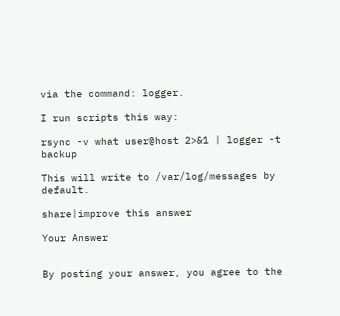via the command: logger.

I run scripts this way:

rsync -v what user@host 2>&1 | logger -t backup

This will write to /var/log/messages by default.

share|improve this answer

Your Answer


By posting your answer, you agree to the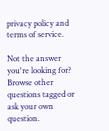privacy policy and terms of service.

Not the answer you're looking for? Browse other questions tagged or ask your own question.